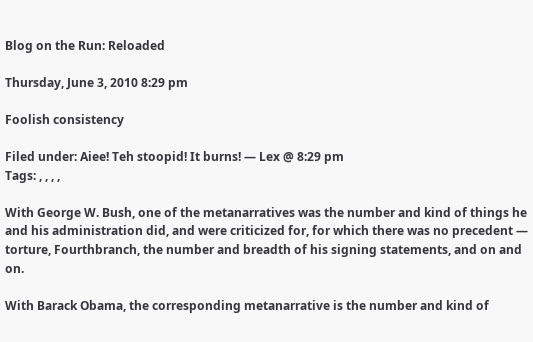Blog on the Run: Reloaded

Thursday, June 3, 2010 8:29 pm

Foolish consistency

Filed under: Aiee! Teh stoopid! It burns! — Lex @ 8:29 pm
Tags: , , , ,

With George W. Bush, one of the metanarratives was the number and kind of things he and his administration did, and were criticized for, for which there was no precedent — torture, Fourthbranch, the number and breadth of his signing statements, and on and on.

With Barack Obama, the corresponding metanarrative is the number and kind of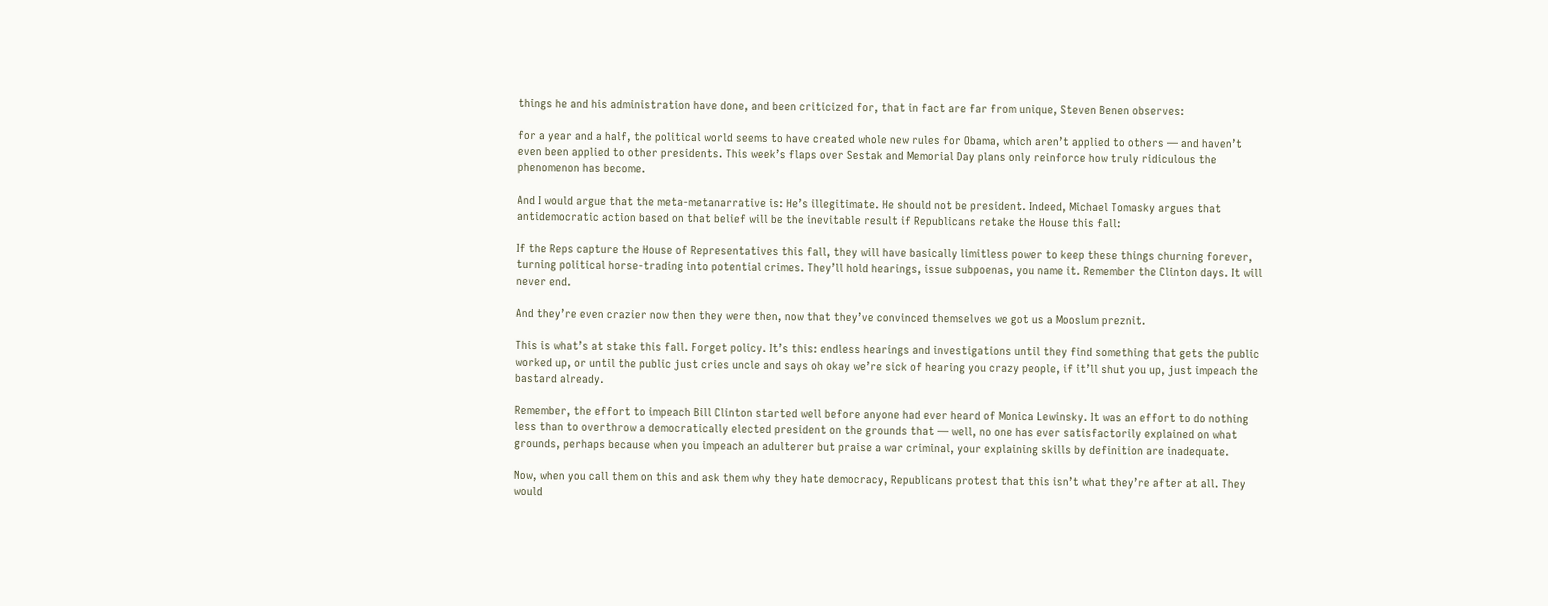things he and his administration have done, and been criticized for, that in fact are far from unique, Steven Benen observes:

for a year and a half, the political world seems to have created whole new rules for Obama, which aren’t applied to others — and haven’t even been applied to other presidents. This week’s flaps over Sestak and Memorial Day plans only reinforce how truly ridiculous the phenomenon has become.

And I would argue that the meta-metanarrative is: He’s illegitimate. He should not be president. Indeed, Michael Tomasky argues that antidemocratic action based on that belief will be the inevitable result if Republicans retake the House this fall:

If the Reps capture the House of Representatives this fall, they will have basically limitless power to keep these things churning forever, turning political horse-trading into potential crimes. They’ll hold hearings, issue subpoenas, you name it. Remember the Clinton days. It will never end.

And they’re even crazier now then they were then, now that they’ve convinced themselves we got us a Mooslum preznit.

This is what’s at stake this fall. Forget policy. It’s this: endless hearings and investigations until they find something that gets the public worked up, or until the public just cries uncle and says oh okay we’re sick of hearing you crazy people, if it’ll shut you up, just impeach the bastard already.

Remember, the effort to impeach Bill Clinton started well before anyone had ever heard of Monica Lewinsky. It was an effort to do nothing less than to overthrow a democratically elected president on the grounds that — well, no one has ever satisfactorily explained on what grounds, perhaps because when you impeach an adulterer but praise a war criminal, your explaining skills by definition are inadequate.

Now, when you call them on this and ask them why they hate democracy, Republicans protest that this isn’t what they’re after at all. They would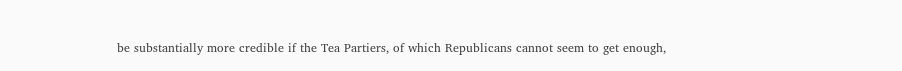be substantially more credible if the Tea Partiers, of which Republicans cannot seem to get enough,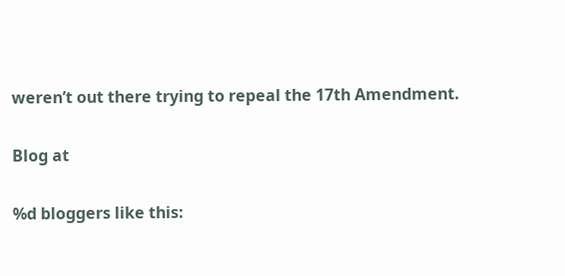weren’t out there trying to repeal the 17th Amendment.

Blog at

%d bloggers like this: